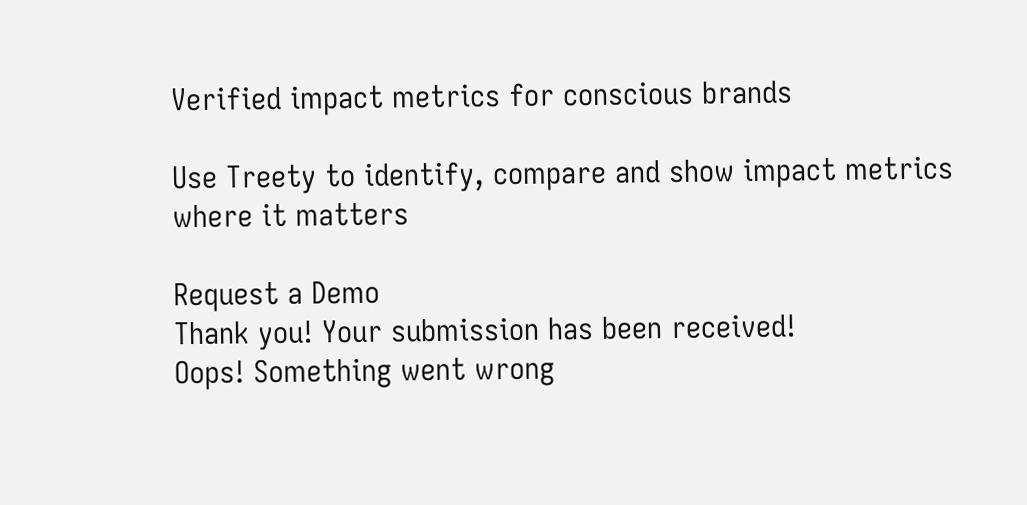Verified impact metrics for conscious brands

Use Treety to identify, compare and show impact metrics where it matters

Request a Demo
Thank you! Your submission has been received!
Oops! Something went wrong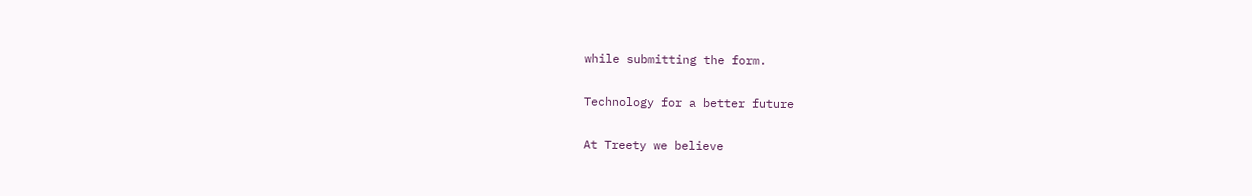while submitting the form.

Technology for a better future

At Treety we believe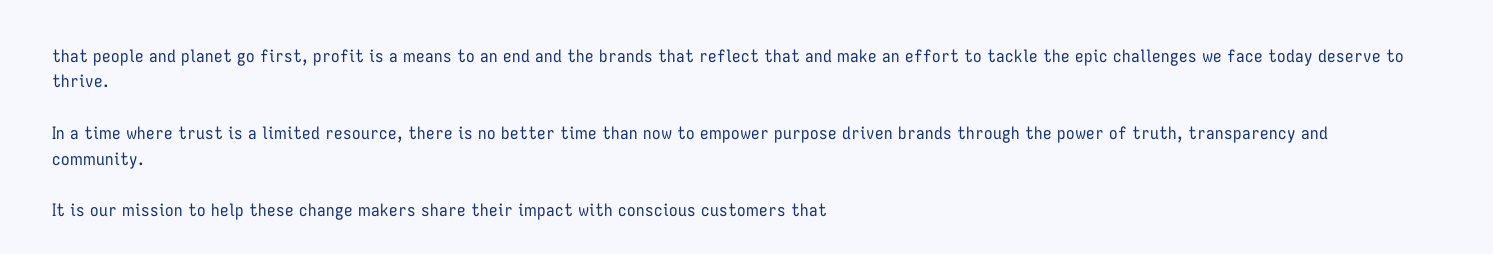that people and planet go first, profit is a means to an end and the brands that reflect that and make an effort to tackle the epic challenges we face today deserve to thrive.

In a time where trust is a limited resource, there is no better time than now to empower purpose driven brands through the power of truth, transparency and community.

It is our mission to help these change makers share their impact with conscious customers that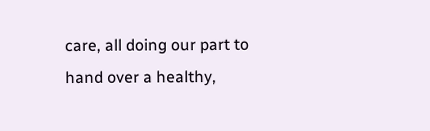care, all doing our part to hand over a healthy,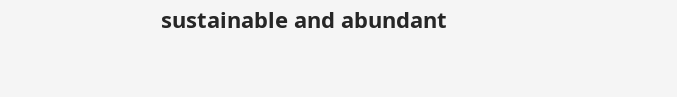sustainable and abundant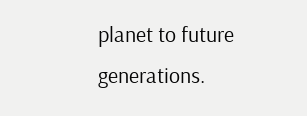planet to future generations.